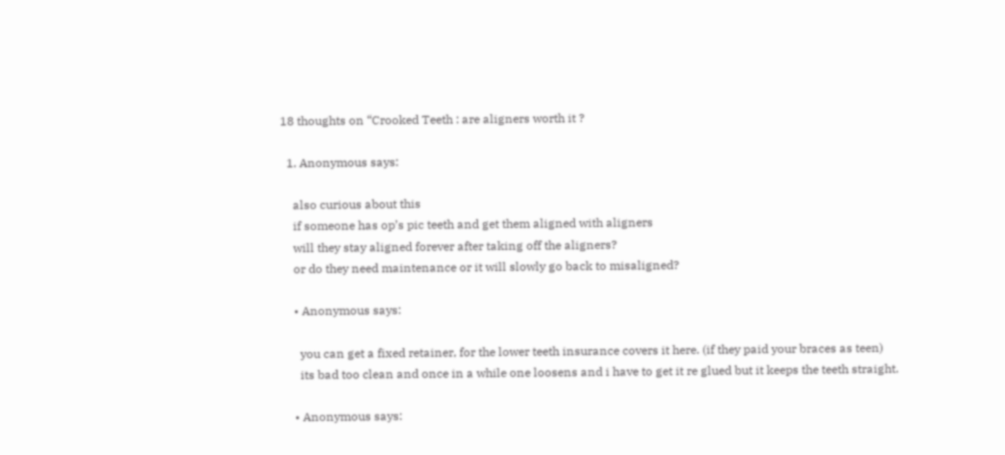18 thoughts on “Crooked Teeth : are aligners worth it ?

  1. Anonymous says:

    also curious about this
    if someone has op’s pic teeth and get them aligned with aligners
    will they stay aligned forever after taking off the aligners?
    or do they need maintenance or it will slowly go back to misaligned?

    • Anonymous says:

      you can get a fixed retainer, for the lower teeth insurance covers it here. (if they paid your braces as teen)
      its bad too clean and once in a while one loosens and i have to get it re glued but it keeps the teeth straight.

    • Anonymous says: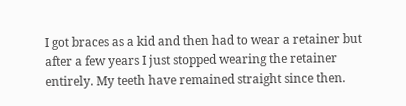I got braces as a kid and then had to wear a retainer but after a few years I just stopped wearing the retainer entirely. My teeth have remained straight since then.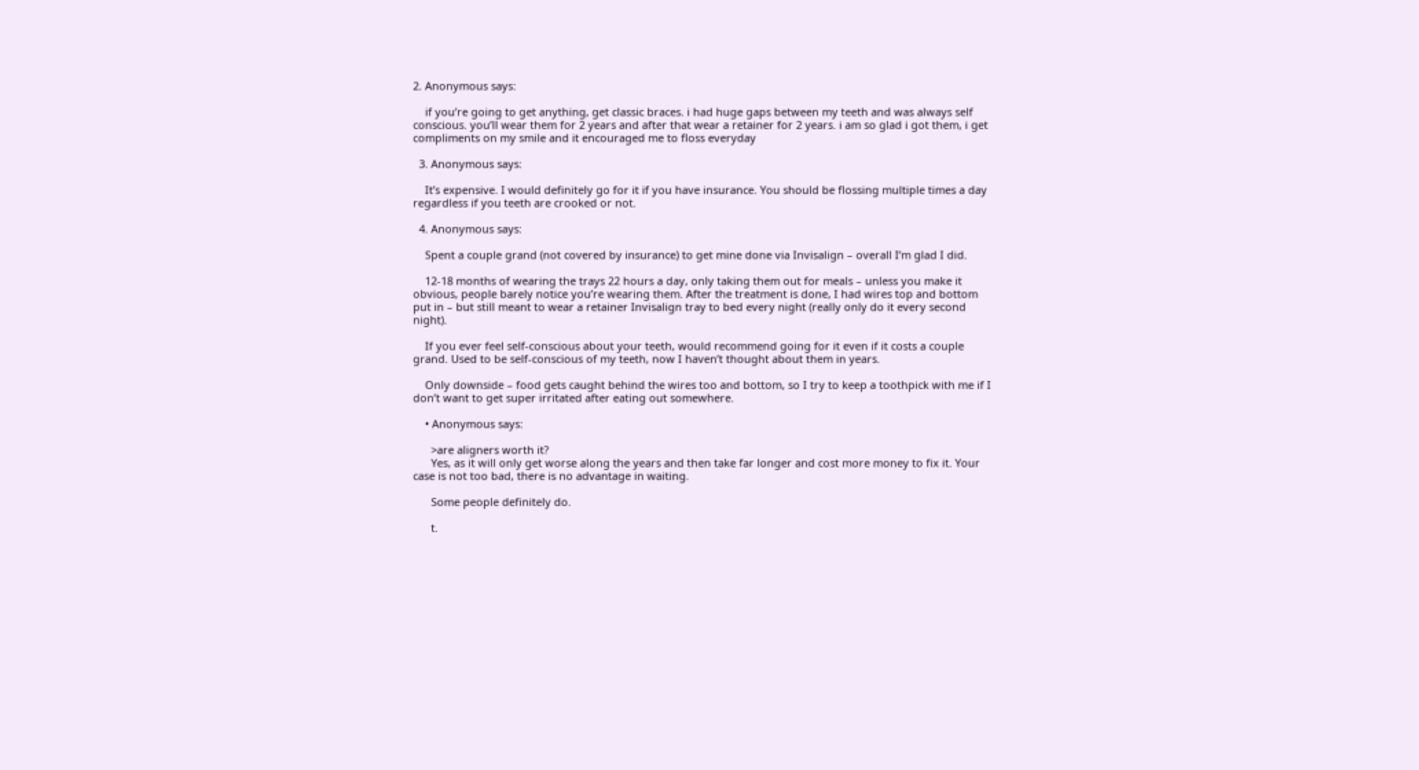2. Anonymous says:

    if you’re going to get anything, get classic braces. i had huge gaps between my teeth and was always self conscious. you’ll wear them for 2 years and after that wear a retainer for 2 years. i am so glad i got them, i get compliments on my smile and it encouraged me to floss everyday

  3. Anonymous says:

    It’s expensive. I would definitely go for it if you have insurance. You should be flossing multiple times a day regardless if you teeth are crooked or not.

  4. Anonymous says:

    Spent a couple grand (not covered by insurance) to get mine done via Invisalign – overall I’m glad I did.

    12-18 months of wearing the trays 22 hours a day, only taking them out for meals – unless you make it obvious, people barely notice you’re wearing them. After the treatment is done, I had wires top and bottom put in – but still meant to wear a retainer Invisalign tray to bed every night (really only do it every second night).

    If you ever feel self-conscious about your teeth, would recommend going for it even if it costs a couple grand. Used to be self-conscious of my teeth, now I haven’t thought about them in years.

    Only downside – food gets caught behind the wires too and bottom, so I try to keep a toothpick with me if I don’t want to get super irritated after eating out somewhere.

    • Anonymous says:

      >are aligners worth it?
      Yes, as it will only get worse along the years and then take far longer and cost more money to fix it. Your case is not too bad, there is no advantage in waiting.

      Some people definitely do.

      t.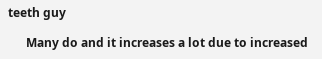teeth guy

      Many do and it increases a lot due to increased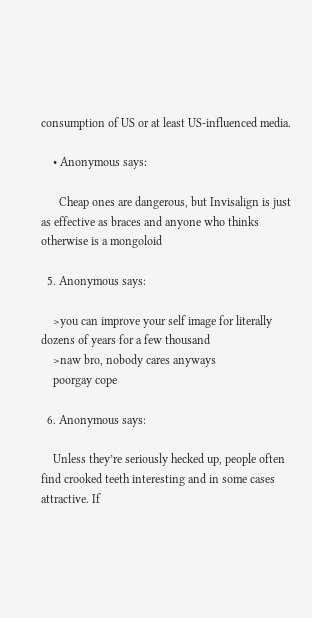consumption of US or at least US-influenced media.

    • Anonymous says:

      Cheap ones are dangerous, but Invisalign is just as effective as braces and anyone who thinks otherwise is a mongoloid

  5. Anonymous says:

    >you can improve your self image for literally dozens of years for a few thousand
    >naw bro, nobody cares anyways
    poorgay cope

  6. Anonymous says:

    Unless they’re seriously hecked up, people often find crooked teeth interesting and in some cases attractive. If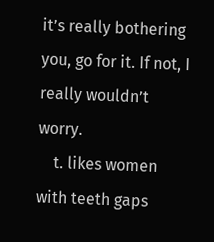it’s really bothering you, go for it. If not, I really wouldn’t worry.
    t. likes women with teeth gaps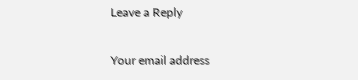Leave a Reply

Your email address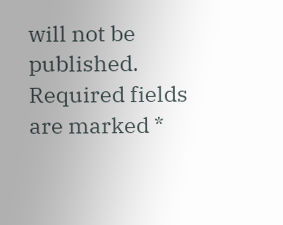will not be published. Required fields are marked *